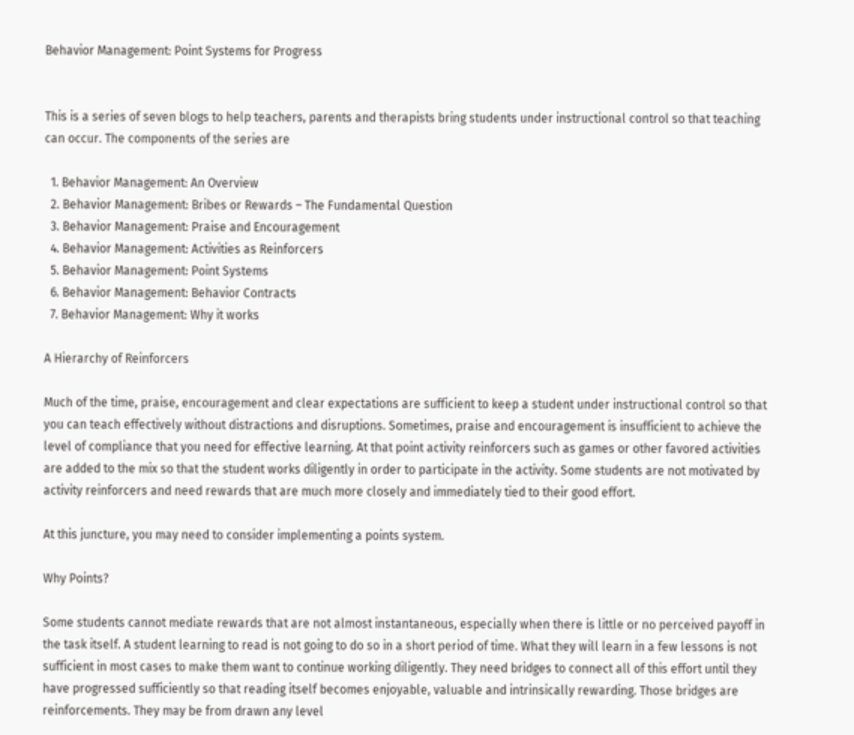Behavior Management: Point Systems for Progress


This is a series of seven blogs to help teachers, parents and therapists bring students under instructional control so that teaching can occur. The components of the series are

  1. Behavior Management: An Overview
  2. Behavior Management: Bribes or Rewards – The Fundamental Question
  3. Behavior Management: Praise and Encouragement
  4. Behavior Management: Activities as Reinforcers
  5. Behavior Management: Point Systems
  6. Behavior Management: Behavior Contracts
  7. Behavior Management: Why it works

A Hierarchy of Reinforcers

Much of the time, praise, encouragement and clear expectations are sufficient to keep a student under instructional control so that you can teach effectively without distractions and disruptions. Sometimes, praise and encouragement is insufficient to achieve the level of compliance that you need for effective learning. At that point activity reinforcers such as games or other favored activities are added to the mix so that the student works diligently in order to participate in the activity. Some students are not motivated by activity reinforcers and need rewards that are much more closely and immediately tied to their good effort.

At this juncture, you may need to consider implementing a points system.

Why Points?

Some students cannot mediate rewards that are not almost instantaneous, especially when there is little or no perceived payoff in the task itself. A student learning to read is not going to do so in a short period of time. What they will learn in a few lessons is not sufficient in most cases to make them want to continue working diligently. They need bridges to connect all of this effort until they have progressed sufficiently so that reading itself becomes enjoyable, valuable and intrinsically rewarding. Those bridges are reinforcements. They may be from drawn any level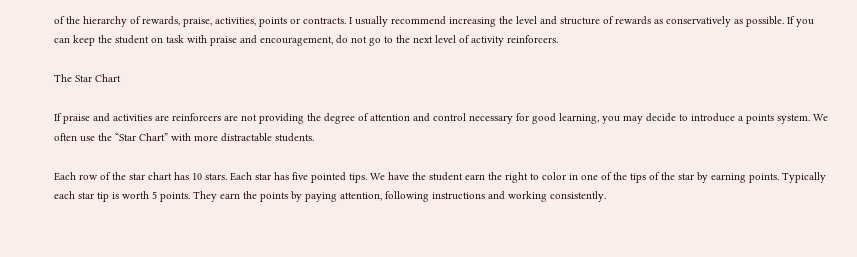of the hierarchy of rewards, praise, activities, points or contracts. I usually recommend increasing the level and structure of rewards as conservatively as possible. If you can keep the student on task with praise and encouragement, do not go to the next level of activity reinforcers.

The Star Chart

If praise and activities are reinforcers are not providing the degree of attention and control necessary for good learning, you may decide to introduce a points system. We often use the “Star Chart” with more distractable students.

Each row of the star chart has 10 stars. Each star has five pointed tips. We have the student earn the right to color in one of the tips of the star by earning points. Typically each star tip is worth 5 points. They earn the points by paying attention, following instructions and working consistently.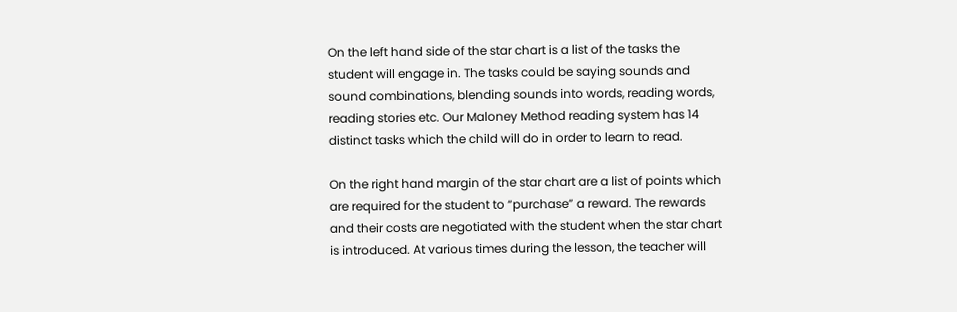On the left hand side of the star chart is a list of the tasks the student will engage in. The tasks could be saying sounds and sound combinations, blending sounds into words, reading words, reading stories etc. Our Maloney Method reading system has 14 distinct tasks which the child will do in order to learn to read.

On the right hand margin of the star chart are a list of points which are required for the student to “purchase” a reward. The rewards and their costs are negotiated with the student when the star chart is introduced. At various times during the lesson, the teacher will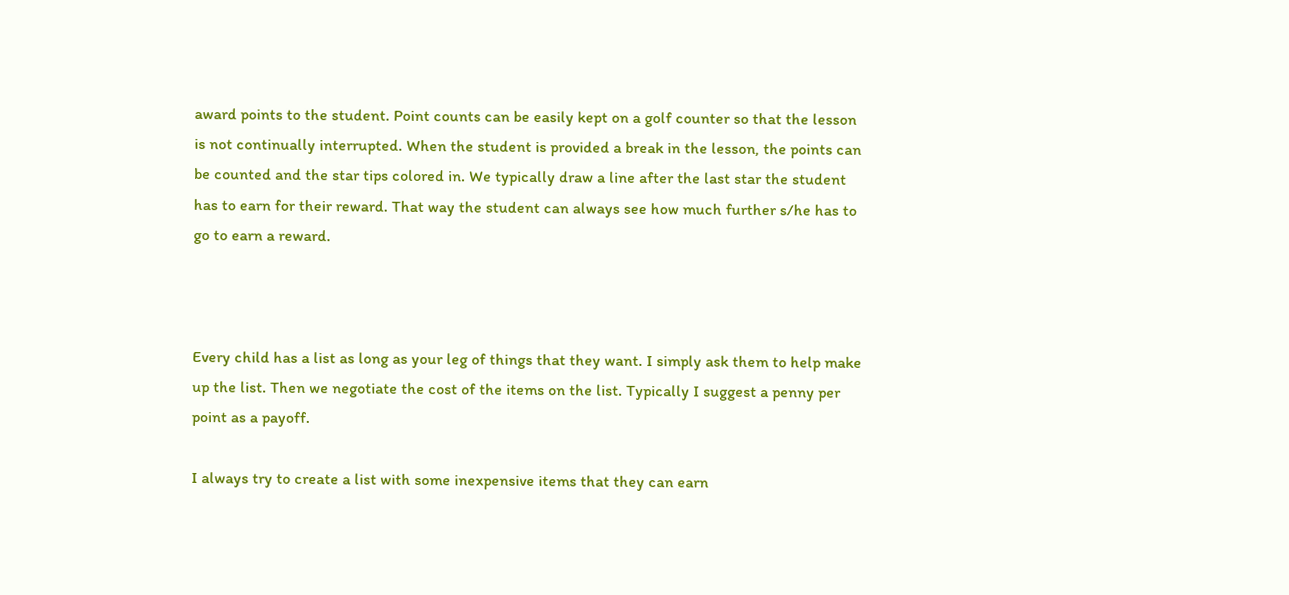award points to the student. Point counts can be easily kept on a golf counter so that the lesson is not continually interrupted. When the student is provided a break in the lesson, the points can be counted and the star tips colored in. We typically draw a line after the last star the student has to earn for their reward. That way the student can always see how much further s/he has to go to earn a reward.



Every child has a list as long as your leg of things that they want. I simply ask them to help make up the list. Then we negotiate the cost of the items on the list. Typically I suggest a penny per point as a payoff.

I always try to create a list with some inexpensive items that they can earn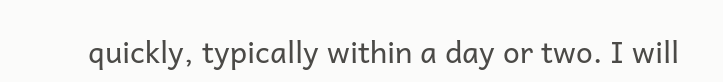quickly, typically within a day or two. I will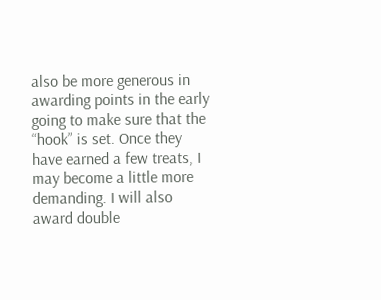also be more generous in awarding points in the early going to make sure that the “hook” is set. Once they have earned a few treats, I may become a little more demanding. I will also award double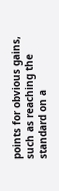points for obvious gains, such as reaching the standard on a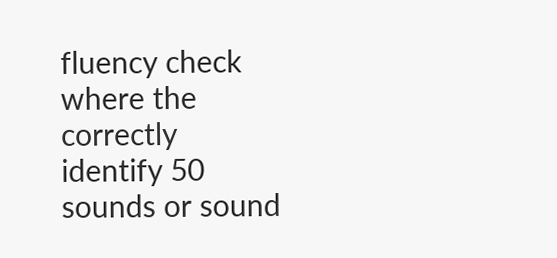fluency check where the correctly identify 50 sounds or sound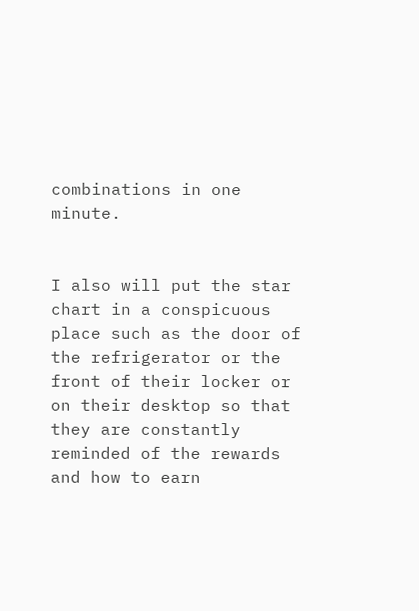combinations in one minute.


I also will put the star chart in a conspicuous place such as the door of the refrigerator or the front of their locker or on their desktop so that they are constantly reminded of the rewards and how to earn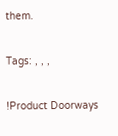them.


Tags: , , ,


!Product Doorways